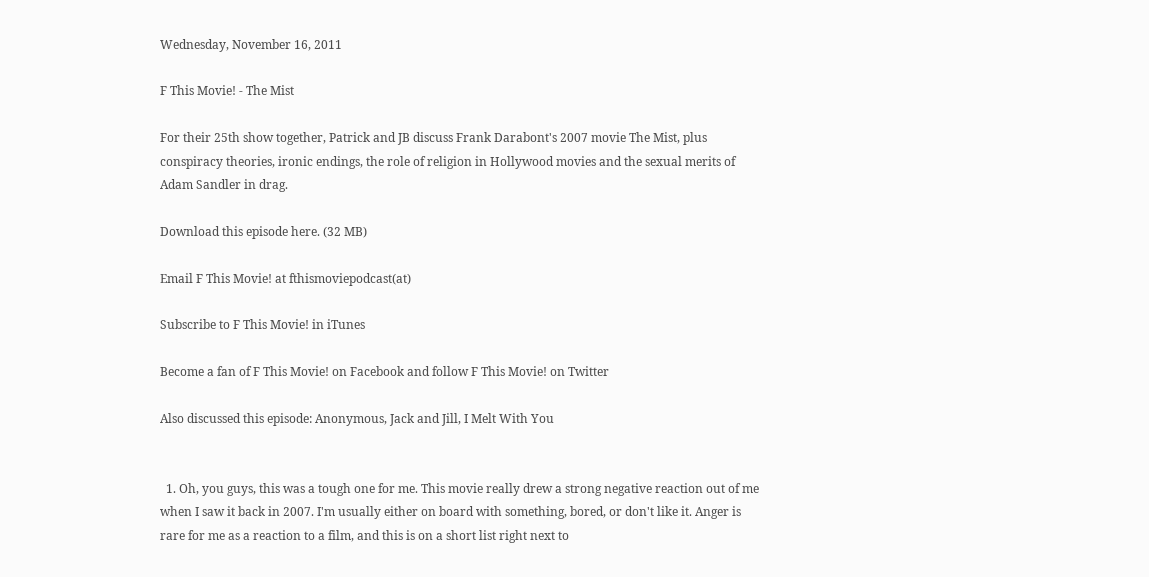Wednesday, November 16, 2011

F This Movie! - The Mist

For their 25th show together, Patrick and JB discuss Frank Darabont's 2007 movie The Mist, plus conspiracy theories, ironic endings, the role of religion in Hollywood movies and the sexual merits of Adam Sandler in drag.

Download this episode here. (32 MB)

Email F This Movie! at fthismoviepodcast(at)

Subscribe to F This Movie! in iTunes

Become a fan of F This Movie! on Facebook and follow F This Movie! on Twitter

Also discussed this episode: Anonymous, Jack and Jill, I Melt With You


  1. Oh, you guys, this was a tough one for me. This movie really drew a strong negative reaction out of me when I saw it back in 2007. I'm usually either on board with something, bored, or don't like it. Anger is rare for me as a reaction to a film, and this is on a short list right next to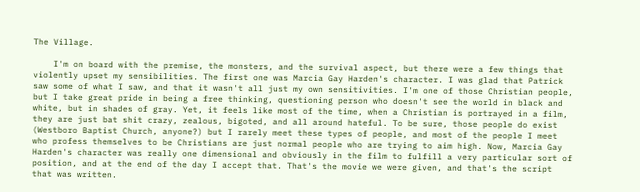The Village.

    I'm on board with the premise, the monsters, and the survival aspect, but there were a few things that violently upset my sensibilities. The first one was Marcia Gay Harden's character. I was glad that Patrick saw some of what I saw, and that it wasn't all just my own sensitivities. I'm one of those Christian people, but I take great pride in being a free thinking, questioning person who doesn't see the world in black and white, but in shades of gray. Yet, it feels like most of the time, when a Christian is portrayed in a film, they are just bat shit crazy, zealous, bigoted, and all around hateful. To be sure, those people do exist (Westboro Baptist Church, anyone?) but I rarely meet these types of people, and most of the people I meet who profess themselves to be Christians are just normal people who are trying to aim high. Now, Marcia Gay Harden's character was really one dimensional and obviously in the film to fulfill a very particular sort of position, and at the end of the day I accept that. That's the movie we were given, and that's the script that was written.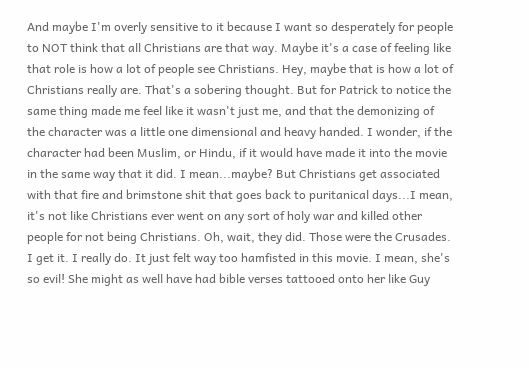And maybe I'm overly sensitive to it because I want so desperately for people to NOT think that all Christians are that way. Maybe it's a case of feeling like that role is how a lot of people see Christians. Hey, maybe that is how a lot of Christians really are. That's a sobering thought. But for Patrick to notice the same thing made me feel like it wasn't just me, and that the demonizing of the character was a little one dimensional and heavy handed. I wonder, if the character had been Muslim, or Hindu, if it would have made it into the movie in the same way that it did. I mean...maybe? But Christians get associated with that fire and brimstone shit that goes back to puritanical days...I mean, it's not like Christians ever went on any sort of holy war and killed other people for not being Christians. Oh, wait, they did. Those were the Crusades. I get it. I really do. It just felt way too hamfisted in this movie. I mean, she's so evil! She might as well have had bible verses tattooed onto her like Guy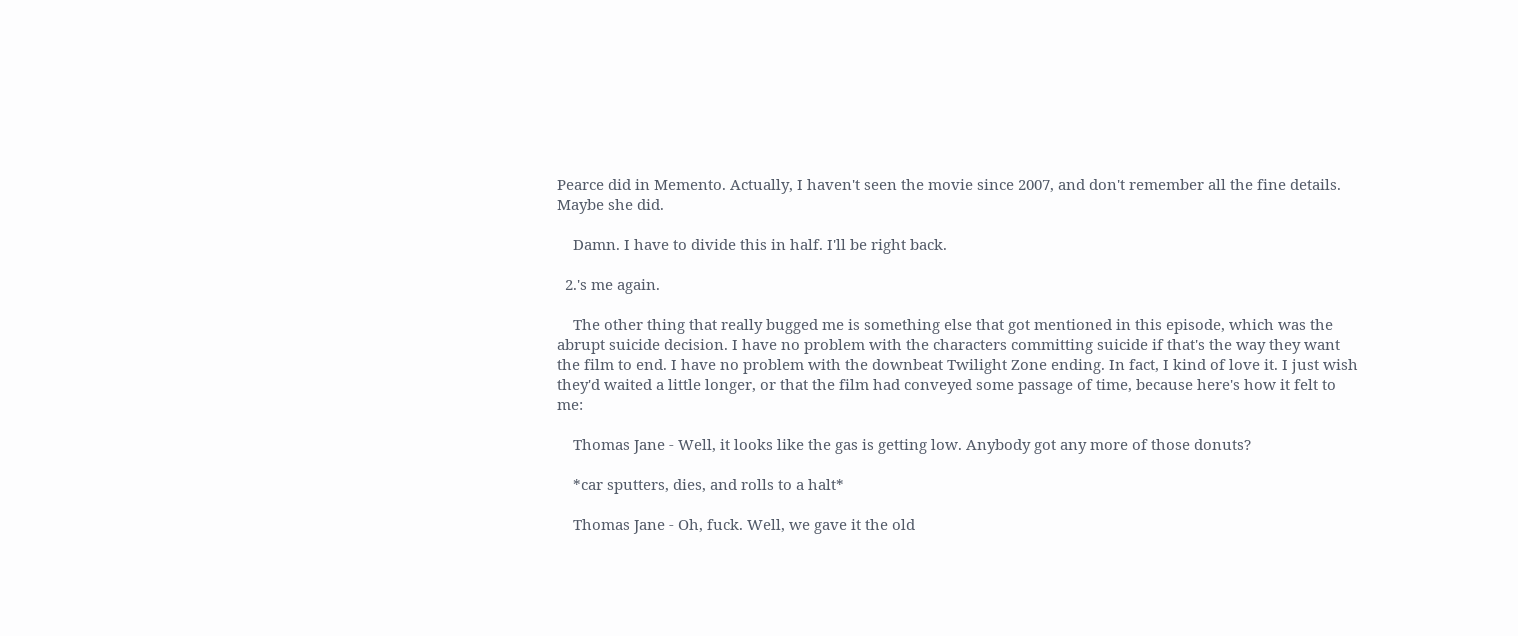Pearce did in Memento. Actually, I haven't seen the movie since 2007, and don't remember all the fine details. Maybe she did.

    Damn. I have to divide this in half. I'll be right back.

  2.'s me again.

    The other thing that really bugged me is something else that got mentioned in this episode, which was the abrupt suicide decision. I have no problem with the characters committing suicide if that's the way they want the film to end. I have no problem with the downbeat Twilight Zone ending. In fact, I kind of love it. I just wish they'd waited a little longer, or that the film had conveyed some passage of time, because here's how it felt to me:

    Thomas Jane - Well, it looks like the gas is getting low. Anybody got any more of those donuts?

    *car sputters, dies, and rolls to a halt*

    Thomas Jane - Oh, fuck. Well, we gave it the old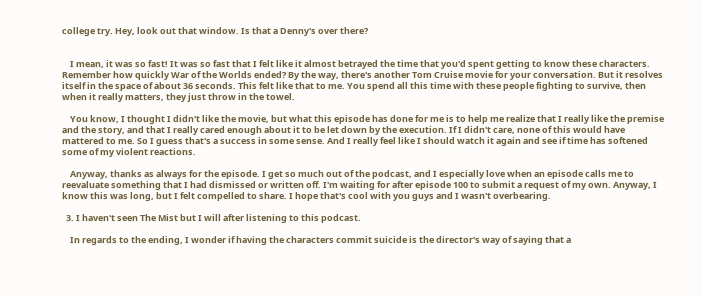college try. Hey, look out that window. Is that a Denny's over there?


    I mean, it was so fast! It was so fast that I felt like it almost betrayed the time that you'd spent getting to know these characters. Remember how quickly War of the Worlds ended? By the way, there's another Tom Cruise movie for your conversation. But it resolves itself in the space of about 36 seconds. This felt like that to me. You spend all this time with these people fighting to survive, then when it really matters, they just throw in the towel.

    You know, I thought I didn't like the movie, but what this episode has done for me is to help me realize that I really like the premise and the story, and that I really cared enough about it to be let down by the execution. If I didn't care, none of this would have mattered to me. So I guess that's a success in some sense. And I really feel like I should watch it again and see if time has softened some of my violent reactions.

    Anyway, thanks as always for the episode. I get so much out of the podcast, and I especially love when an episode calls me to reevaluate something that I had dismissed or written off. I'm waiting for after episode 100 to submit a request of my own. Anyway, I know this was long, but I felt compelled to share. I hope that's cool with you guys and I wasn't overbearing.

  3. I haven't seen The Mist but I will after listening to this podcast.

    In regards to the ending, I wonder if having the characters commit suicide is the director's way of saying that a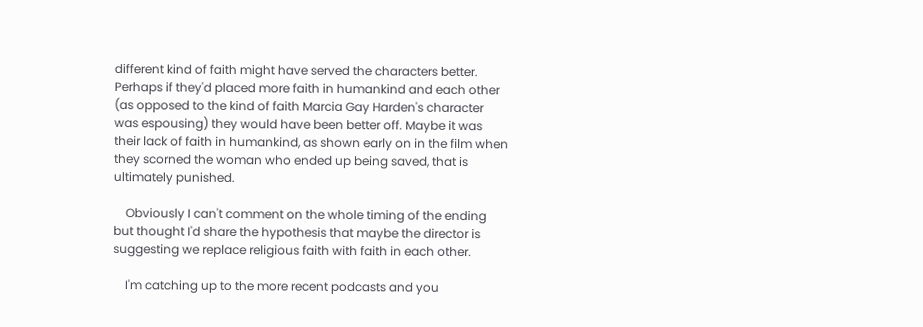different kind of faith might have served the characters better. Perhaps if they'd placed more faith in humankind and each other (as opposed to the kind of faith Marcia Gay Harden's character was espousing) they would have been better off. Maybe it was their lack of faith in humankind, as shown early on in the film when they scorned the woman who ended up being saved, that is ultimately punished.

    Obviously I can't comment on the whole timing of the ending but thought I'd share the hypothesis that maybe the director is suggesting we replace religious faith with faith in each other.

    I'm catching up to the more recent podcasts and you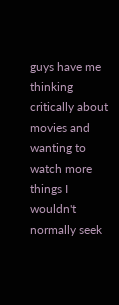guys have me thinking critically about movies and wanting to watch more things I wouldn't normally seek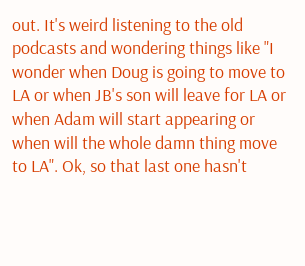out. It's weird listening to the old podcasts and wondering things like "I wonder when Doug is going to move to LA or when JB's son will leave for LA or when Adam will start appearing or when will the whole damn thing move to LA". Ok, so that last one hasn't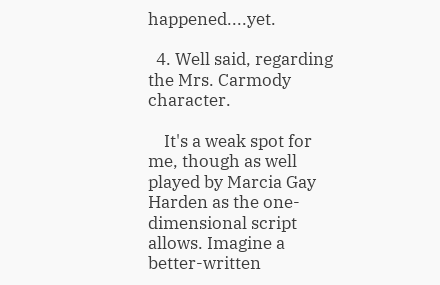happened....yet.

  4. Well said, regarding the Mrs. Carmody character.

    It's a weak spot for me, though as well played by Marcia Gay Harden as the one-dimensional script allows. Imagine a better-written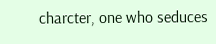charcter, one who seduces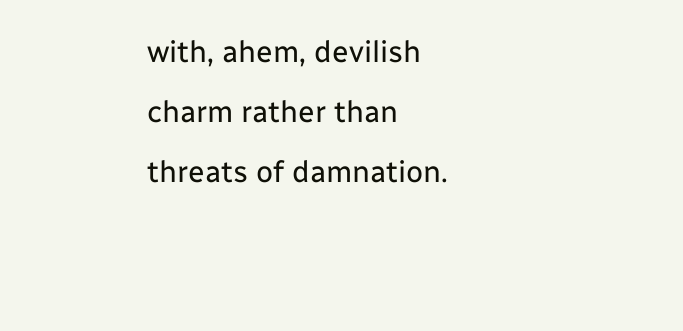with, ahem, devilish charm rather than threats of damnation.